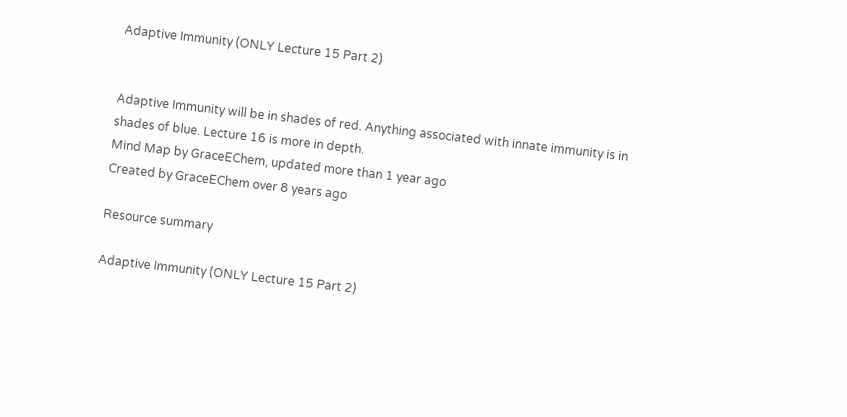Adaptive Immunity (ONLY Lecture 15 Part 2)


Adaptive Immunity will be in shades of red. Anything associated with innate immunity is in shades of blue. Lecture 16 is more in depth.
Mind Map by GraceEChem, updated more than 1 year ago
Created by GraceEChem over 8 years ago

Resource summary

Adaptive Immunity (ONLY Lecture 15 Part 2)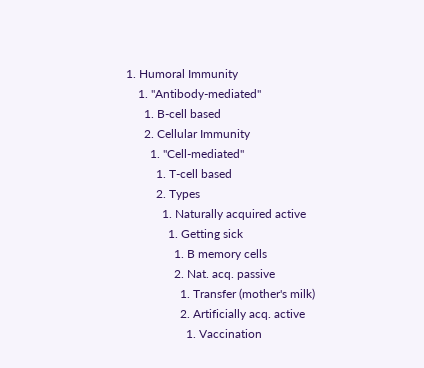1. Humoral Immunity
    1. "Antibody-mediated"
      1. B-cell based
      2. Cellular Immunity
        1. "Cell-mediated"
          1. T-cell based
          2. Types
            1. Naturally acquired active
              1. Getting sick
                1. B memory cells
                2. Nat. acq. passive
                  1. Transfer (mother's milk)
                  2. Artificially acq. active
                    1. Vaccination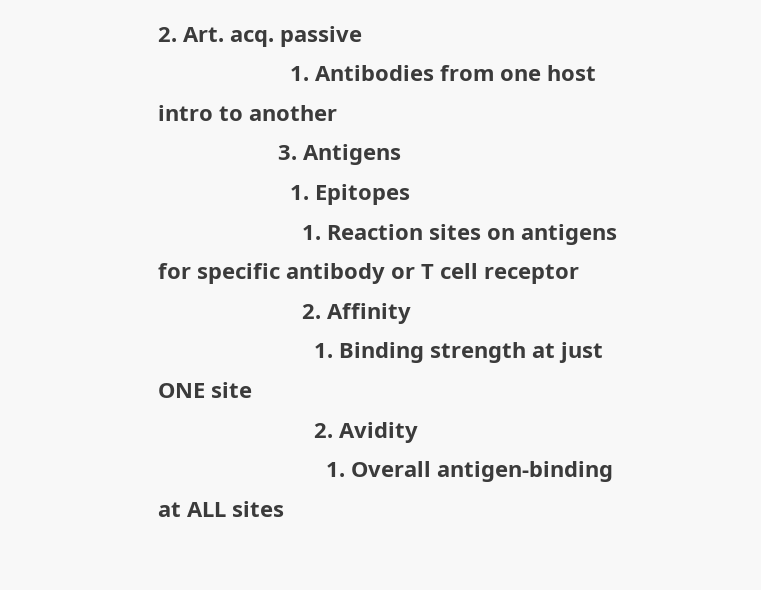2. Art. acq. passive
                      1. Antibodies from one host intro to another
                    3. Antigens
                      1. Epitopes
                        1. Reaction sites on antigens for specific antibody or T cell receptor
                        2. Affinity
                          1. Binding strength at just ONE site
                          2. Avidity
                            1. Overall antigen-binding at ALL sites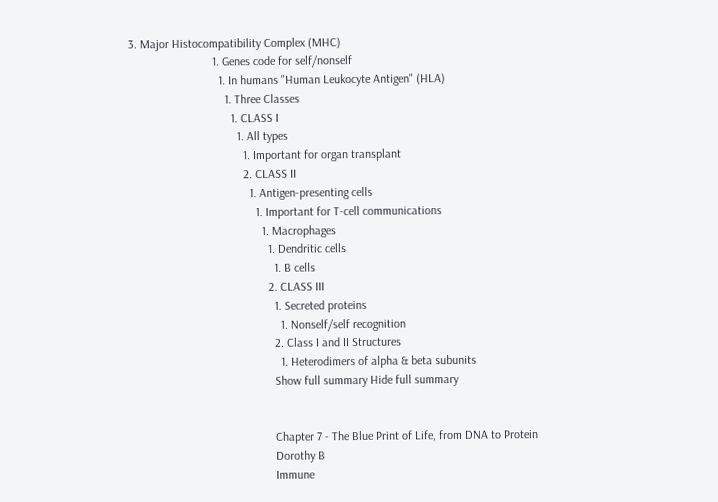3. Major Histocompatibility Complex (MHC)
                            1. Genes code for self/nonself
                              1. In humans "Human Leukocyte Antigen" (HLA)
                                1. Three Classes
                                  1. CLASS I
                                    1. All types
                                      1. Important for organ transplant
                                      2. CLASS II
                                        1. Antigen-presenting cells
                                          1. Important for T-cell communications
                                            1. Macrophages
                                              1. Dendritic cells
                                                1. B cells
                                              2. CLASS III
                                                1. Secreted proteins
                                                  1. Nonself/self recognition
                                                2. Class I and II Structures
                                                  1. Heterodimers of alpha & beta subunits
                                                Show full summary Hide full summary


                                                Chapter 7 - The Blue Print of Life, from DNA to Protein
                                                Dorothy B
                                                Immune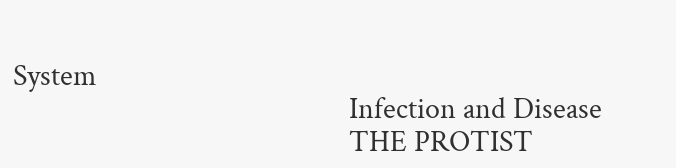System
                                                Infection and Disease
                                                THE PROTIST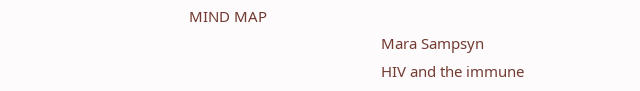MIND MAP
                                                Mara Sampsyn
                                                HIV and the immune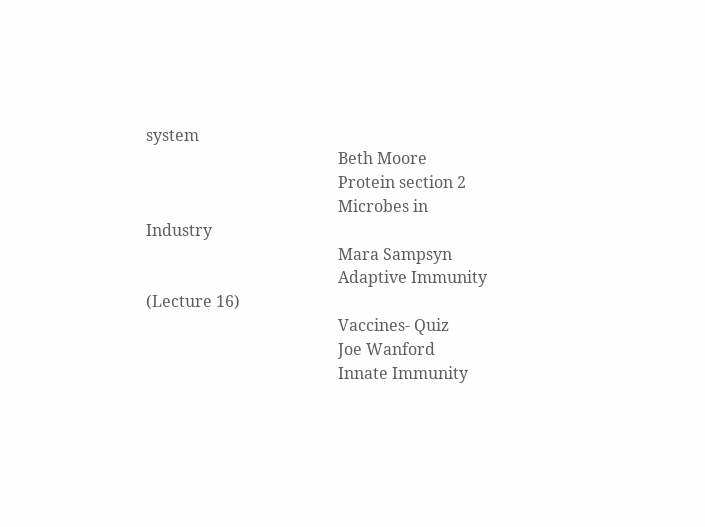system
                                                Beth Moore
                                                Protein section 2
                                                Microbes in Industry
                                                Mara Sampsyn
                                                Adaptive Immunity (Lecture 16)
                                                Vaccines- Quiz
                                                Joe Wanford
                                                Innate Immunity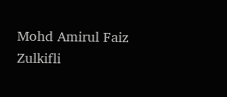Mohd Amirul Faiz Zulkifli